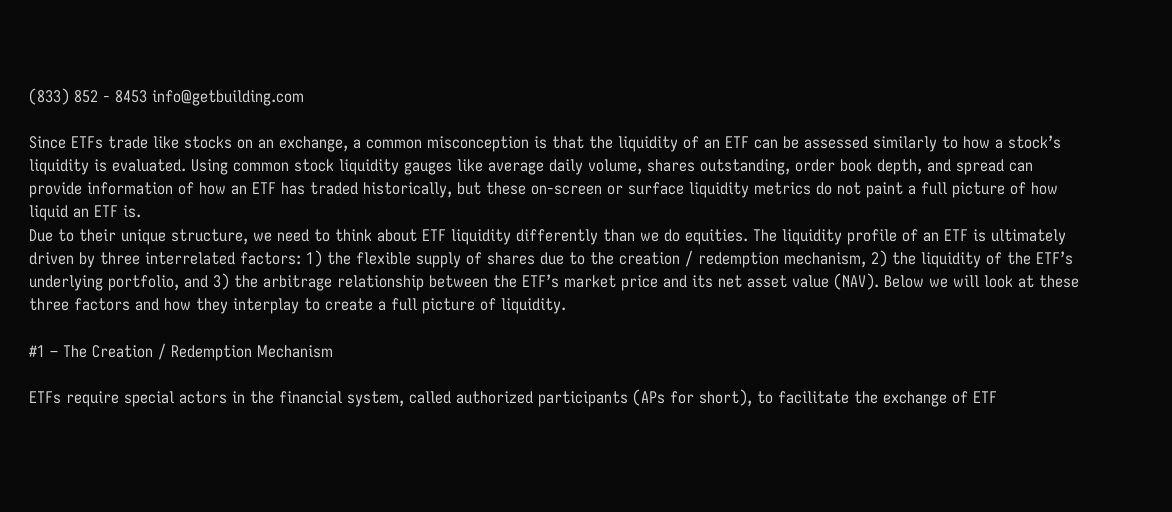(833) 852 - 8453 info@getbuilding.com

Since ETFs trade like stocks on an exchange, a common misconception is that the liquidity of an ETF can be assessed similarly to how a stock’s liquidity is evaluated. Using common stock liquidity gauges like average daily volume, shares outstanding, order book depth, and spread can provide information of how an ETF has traded historically, but these on-screen or surface liquidity metrics do not paint a full picture of how liquid an ETF is.
Due to their unique structure, we need to think about ETF liquidity differently than we do equities. The liquidity profile of an ETF is ultimately driven by three interrelated factors: 1) the flexible supply of shares due to the creation / redemption mechanism, 2) the liquidity of the ETF’s underlying portfolio, and 3) the arbitrage relationship between the ETF’s market price and its net asset value (NAV). Below we will look at these three factors and how they interplay to create a full picture of liquidity.

#1 – The Creation / Redemption Mechanism

ETFs require special actors in the financial system, called authorized participants (APs for short), to facilitate the exchange of ETF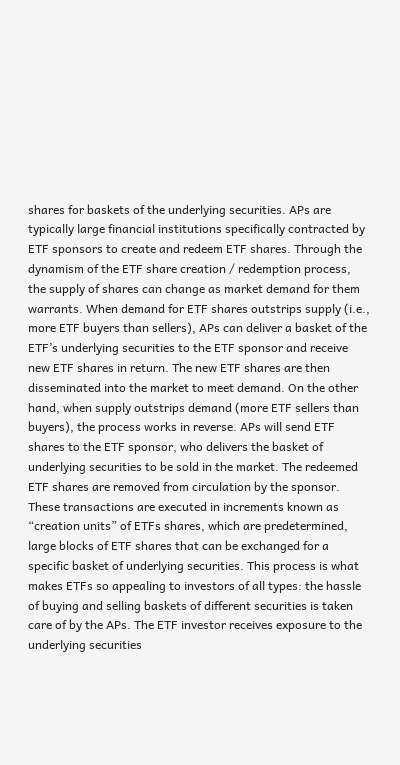shares for baskets of the underlying securities. APs are typically large financial institutions specifically contracted by ETF sponsors to create and redeem ETF shares. Through the dynamism of the ETF share creation / redemption process, the supply of shares can change as market demand for them warrants. When demand for ETF shares outstrips supply (i.e., more ETF buyers than sellers), APs can deliver a basket of the ETF’s underlying securities to the ETF sponsor and receive new ETF shares in return. The new ETF shares are then disseminated into the market to meet demand. On the other hand, when supply outstrips demand (more ETF sellers than buyers), the process works in reverse. APs will send ETF shares to the ETF sponsor, who delivers the basket of underlying securities to be sold in the market. The redeemed ETF shares are removed from circulation by the sponsor. These transactions are executed in increments known as “creation units” of ETFs shares, which are predetermined, large blocks of ETF shares that can be exchanged for a specific basket of underlying securities. This process is what makes ETFs so appealing to investors of all types: the hassle of buying and selling baskets of different securities is taken care of by the APs. The ETF investor receives exposure to the underlying securities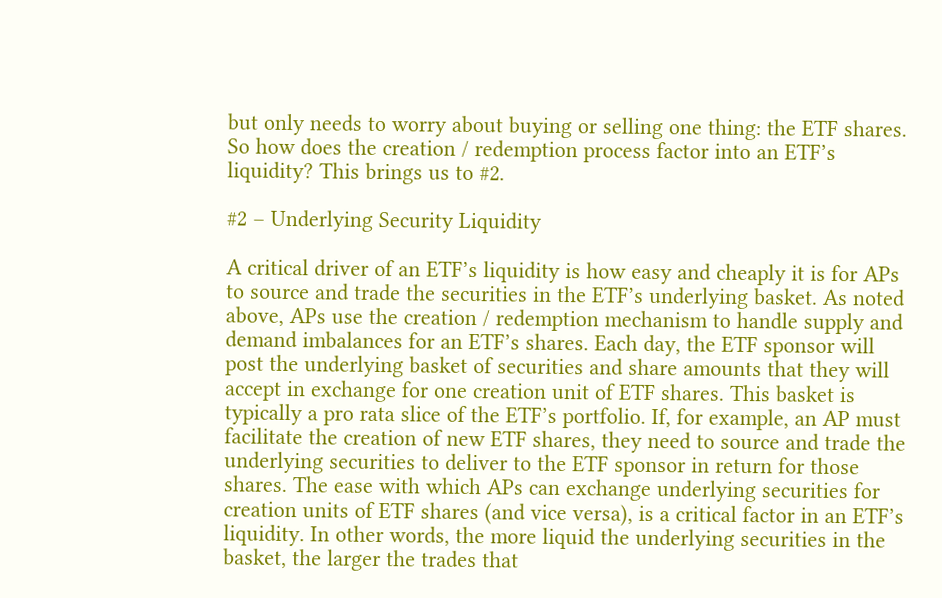but only needs to worry about buying or selling one thing: the ETF shares.
So how does the creation / redemption process factor into an ETF’s liquidity? This brings us to #2.

#2 – Underlying Security Liquidity

A critical driver of an ETF’s liquidity is how easy and cheaply it is for APs to source and trade the securities in the ETF’s underlying basket. As noted above, APs use the creation / redemption mechanism to handle supply and demand imbalances for an ETF’s shares. Each day, the ETF sponsor will post the underlying basket of securities and share amounts that they will accept in exchange for one creation unit of ETF shares. This basket is typically a pro rata slice of the ETF’s portfolio. If, for example, an AP must facilitate the creation of new ETF shares, they need to source and trade the underlying securities to deliver to the ETF sponsor in return for those shares. The ease with which APs can exchange underlying securities for creation units of ETF shares (and vice versa), is a critical factor in an ETF’s liquidity. In other words, the more liquid the underlying securities in the basket, the larger the trades that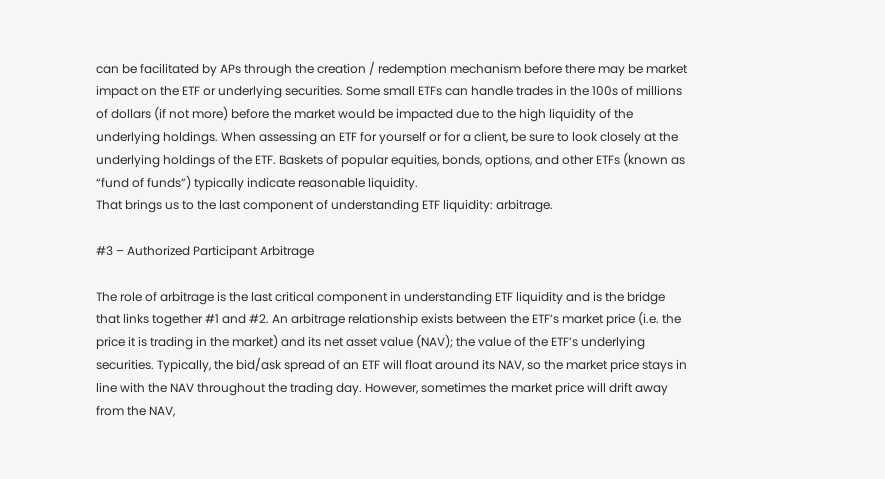can be facilitated by APs through the creation / redemption mechanism before there may be market impact on the ETF or underlying securities. Some small ETFs can handle trades in the 100s of millions of dollars (if not more) before the market would be impacted due to the high liquidity of the underlying holdings. When assessing an ETF for yourself or for a client, be sure to look closely at the underlying holdings of the ETF. Baskets of popular equities, bonds, options, and other ETFs (known as “fund of funds”) typically indicate reasonable liquidity.
That brings us to the last component of understanding ETF liquidity: arbitrage.

#3 – Authorized Participant Arbitrage

The role of arbitrage is the last critical component in understanding ETF liquidity and is the bridge that links together #1 and #2. An arbitrage relationship exists between the ETF’s market price (i.e. the price it is trading in the market) and its net asset value (NAV); the value of the ETF’s underlying securities. Typically, the bid/ask spread of an ETF will float around its NAV, so the market price stays in line with the NAV throughout the trading day. However, sometimes the market price will drift away from the NAV,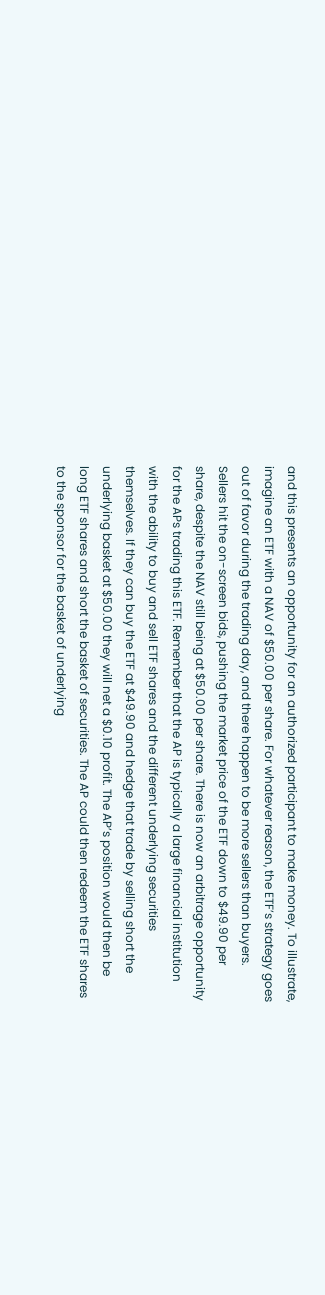and this presents an opportunity for an authorized participant to make money. To illustrate, imagine an ETF with a NAV of $50.00 per share. For whatever reason, the ETF’s strategy goes out of favor during the trading day, and there happen to be more sellers than buyers. Sellers hit the on-screen bids, pushing the market price of the ETF down to $49.90 per share, despite the NAV still being at $50.00 per share. There is now an arbitrage opportunity for the APs trading this ETF. Remember that the AP is typically a large financial institution with the ability to buy and sell ETF shares and the different underlying securities themselves. If they can buy the ETF at $49.90 and hedge that trade by selling short the underlying basket at $50.00 they will net a $0.10 profit. The AP’s position would then be long ETF shares and short the basket of securities. The AP could then redeem the ETF shares to the sponsor for the basket of underlying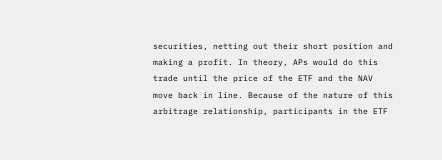securities, netting out their short position and making a profit. In theory, APs would do this trade until the price of the ETF and the NAV move back in line. Because of the nature of this arbitrage relationship, participants in the ETF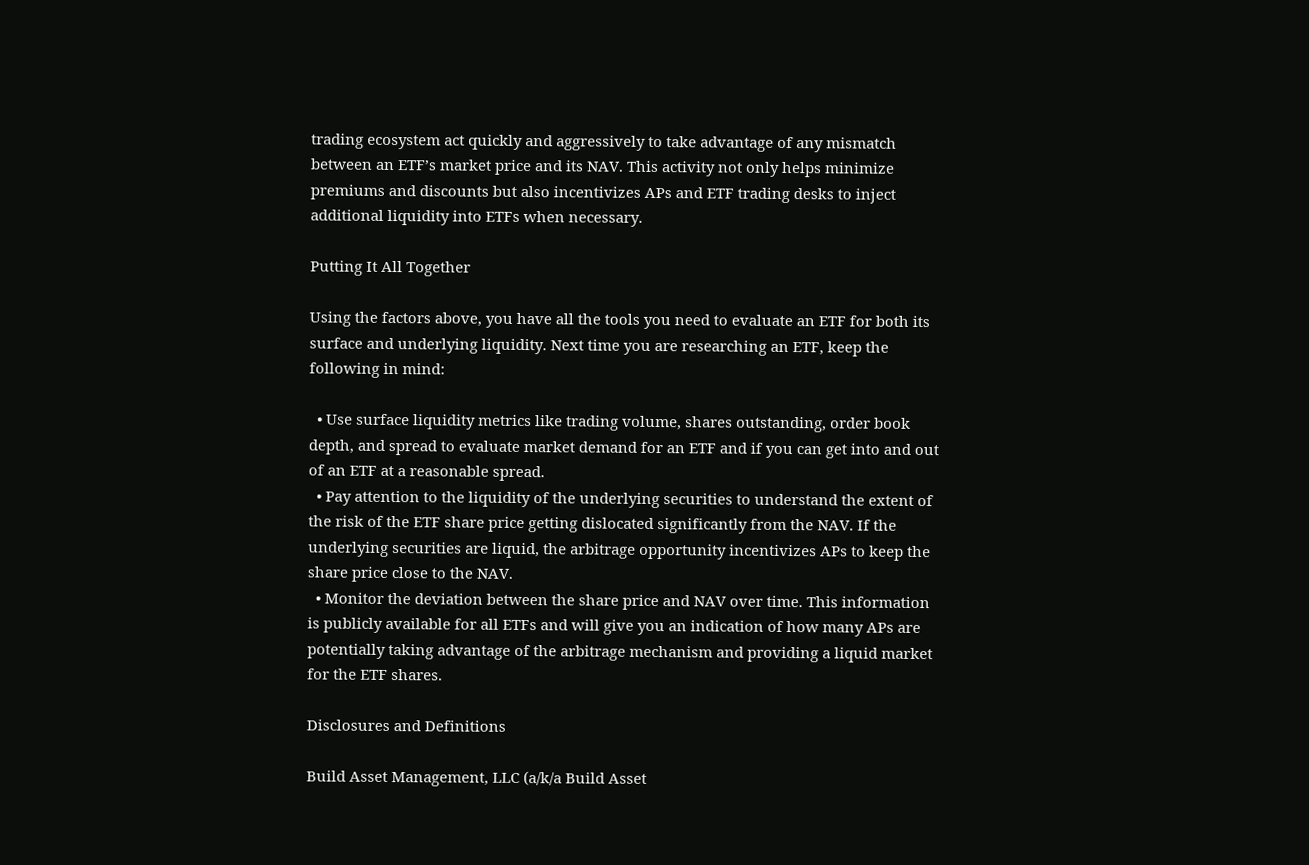trading ecosystem act quickly and aggressively to take advantage of any mismatch between an ETF’s market price and its NAV. This activity not only helps minimize premiums and discounts but also incentivizes APs and ETF trading desks to inject additional liquidity into ETFs when necessary.

Putting It All Together

Using the factors above, you have all the tools you need to evaluate an ETF for both its surface and underlying liquidity. Next time you are researching an ETF, keep the following in mind:

  • Use surface liquidity metrics like trading volume, shares outstanding, order book depth, and spread to evaluate market demand for an ETF and if you can get into and out of an ETF at a reasonable spread.
  • Pay attention to the liquidity of the underlying securities to understand the extent of the risk of the ETF share price getting dislocated significantly from the NAV. If the underlying securities are liquid, the arbitrage opportunity incentivizes APs to keep the share price close to the NAV.
  • Monitor the deviation between the share price and NAV over time. This information is publicly available for all ETFs and will give you an indication of how many APs are potentially taking advantage of the arbitrage mechanism and providing a liquid market for the ETF shares.

Disclosures and Definitions

Build Asset Management, LLC (a/k/a Build Asset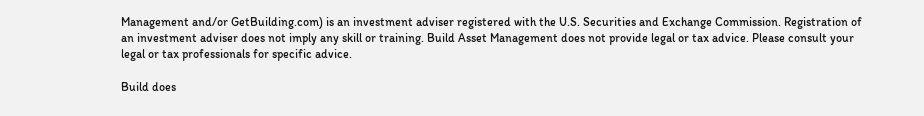Management and/or GetBuilding.com) is an investment adviser registered with the U.S. Securities and Exchange Commission. Registration of an investment adviser does not imply any skill or training. Build Asset Management does not provide legal or tax advice. Please consult your legal or tax professionals for specific advice.

Build does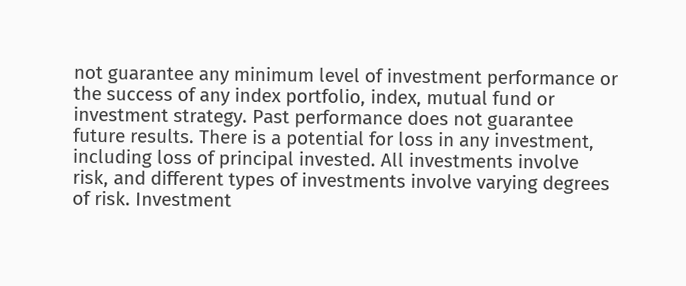not guarantee any minimum level of investment performance or the success of any index portfolio, index, mutual fund or investment strategy. Past performance does not guarantee future results. There is a potential for loss in any investment, including loss of principal invested. All investments involve risk, and different types of investments involve varying degrees of risk. Investment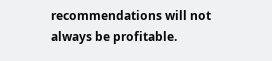recommendations will not always be profitable.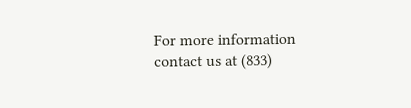For more information contact us at (833)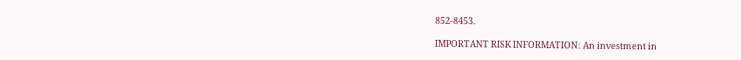852-8453.

IMPORTANT RISK INFORMATION: An investment in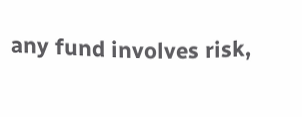any fund involves risk,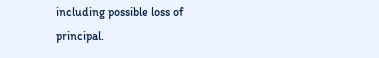including possible loss of principal.